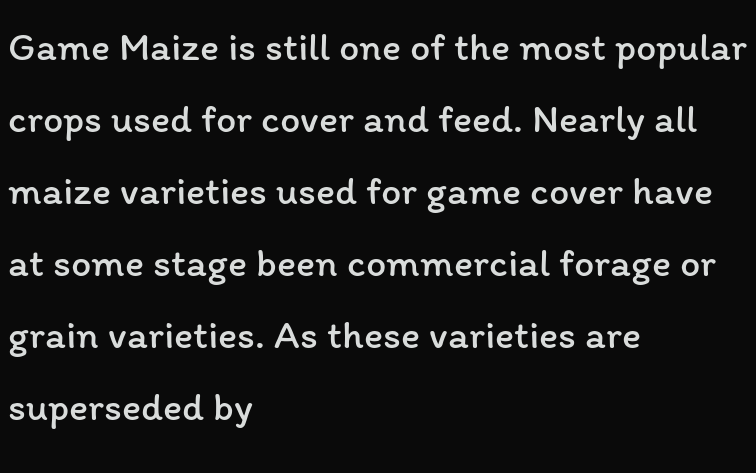Game Maize is still one of the most popular crops used for cover and feed. Nearly all maize varieties used for game cover have at some stage been commercial forage or grain varieties. As these varieties are superseded by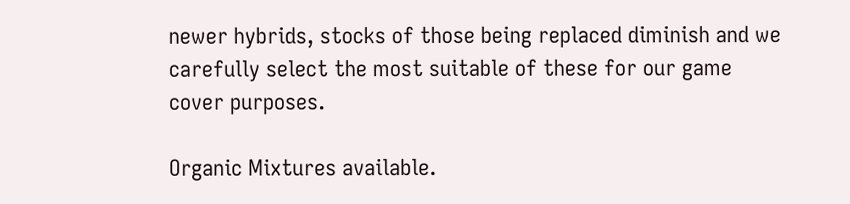newer hybrids, stocks of those being replaced diminish and we carefully select the most suitable of these for our game cover purposes.

Organic Mixtures available.